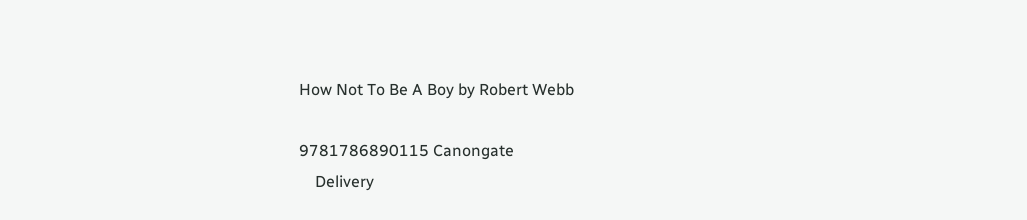How Not To Be A Boy by Robert Webb

9781786890115 Canongate
    Delivery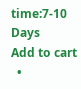time:7-10 Days
Add to cart
  •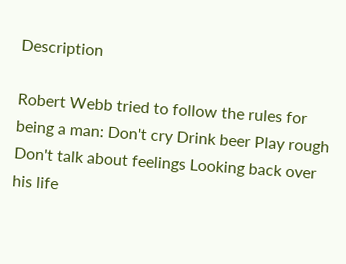Description

Robert Webb tried to follow the rules for being a man: Don't cry Drink beer Play rough Don't talk about feelings Looking back over his life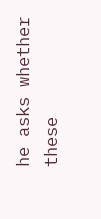he asks whether these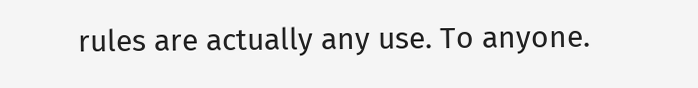rules are actually any use. To anyone.